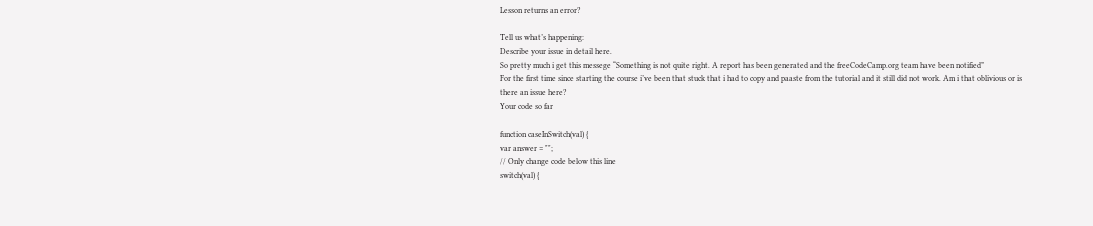Lesson returns an error?

Tell us what’s happening:
Describe your issue in detail here.
So pretty much i get this messege “Something is not quite right. A report has been generated and the freeCodeCamp.org team have been notified”
For the first time since starting the course i’ve been that stuck that i had to copy and paaste from the tutorial and it still did not work. Am i that oblivious or is there an issue here?
Your code so far

function caseInSwitch(val) {
var answer = "";
// Only change code below this line
switch(val) {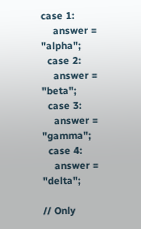case 1:
    answer = "alpha";
  case 2:
    answer = "beta";
  case 3:
    answer = "gamma";
  case 4:
    answer = "delta";

// Only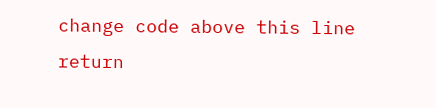change code above this line
return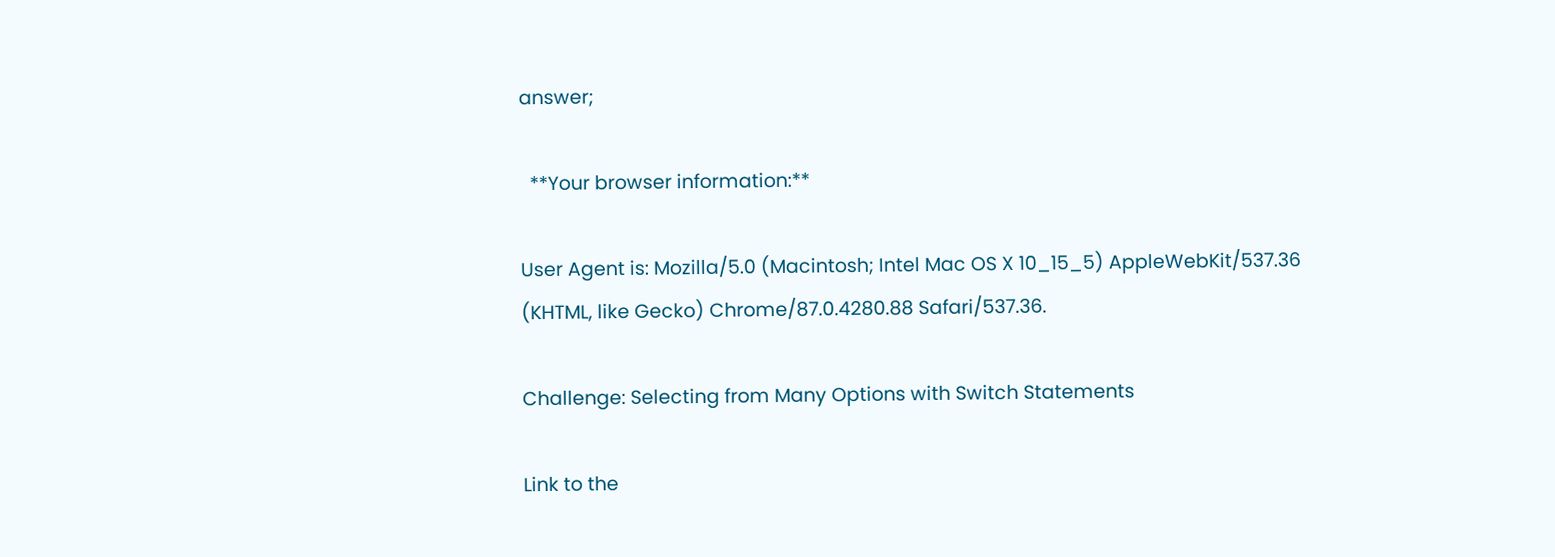answer;

  **Your browser information:**

User Agent is: Mozilla/5.0 (Macintosh; Intel Mac OS X 10_15_5) AppleWebKit/537.36 (KHTML, like Gecko) Chrome/87.0.4280.88 Safari/537.36.

Challenge: Selecting from Many Options with Switch Statements

Link to the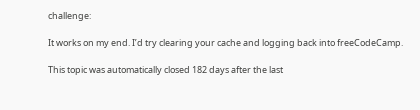challenge:

It works on my end. I’d try clearing your cache and logging back into freeCodeCamp.

This topic was automatically closed 182 days after the last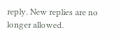reply. New replies are no longer allowed.